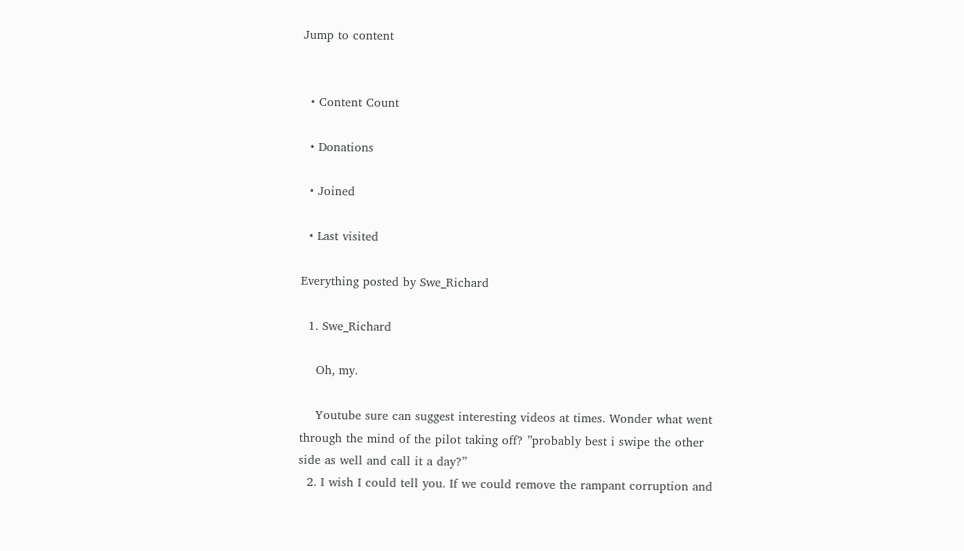Jump to content


  • Content Count

  • Donations

  • Joined

  • Last visited

Everything posted by Swe_Richard

  1. Swe_Richard

    Oh, my.

    Youtube sure can suggest interesting videos at times. Wonder what went through the mind of the pilot taking off? ”probably best i swipe the other side as well and call it a day?”
  2. I wish I could tell you. If we could remove the rampant corruption and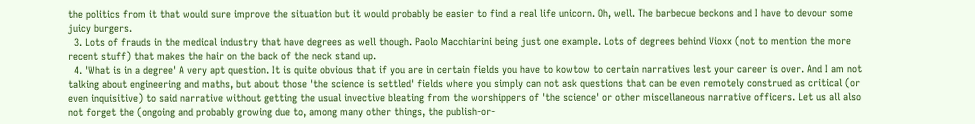the politics from it that would sure improve the situation but it would probably be easier to find a real life unicorn. Oh, well. The barbecue beckons and I have to devour some juicy burgers.
  3. Lots of frauds in the medical industry that have degrees as well though. Paolo Macchiarini being just one example. Lots of degrees behind Vioxx (not to mention the more recent stuff) that makes the hair on the back of the neck stand up.
  4. 'What is in a degree' A very apt question. It is quite obvious that if you are in certain fields you have to kowtow to certain narratives lest your career is over. And I am not talking about engineering and maths, but about those 'the science is settled' fields where you simply can not ask questions that can be even remotely construed as critical (or even inquisitive) to said narrative without getting the usual invective bleating from the worshippers of 'the science' or other miscellaneous narrative officers. Let us all also not forget the (ongoing and probably growing due to, among many other things, the publish-or-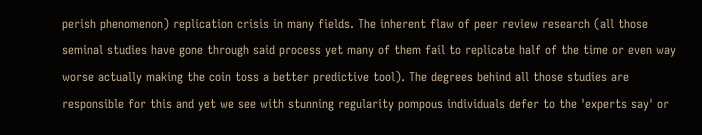perish phenomenon) replication crisis in many fields. The inherent flaw of peer review research (all those seminal studies have gone through said process yet many of them fail to replicate half of the time or even way worse actually making the coin toss a better predictive tool). The degrees behind all those studies are responsible for this and yet we see with stunning regularity pompous individuals defer to the 'experts say' or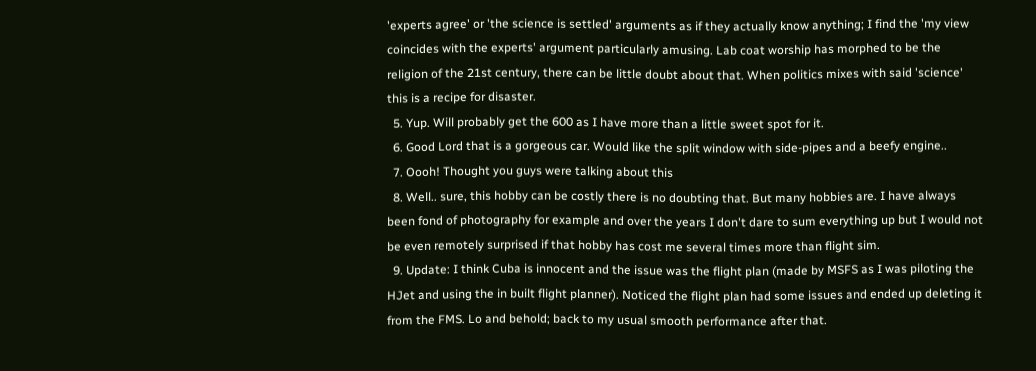'experts agree' or 'the science is settled' arguments as if they actually know anything; I find the 'my view coincides with the experts' argument particularly amusing. Lab coat worship has morphed to be the religion of the 21st century, there can be little doubt about that. When politics mixes with said 'science' this is a recipe for disaster.
  5. Yup. Will probably get the 600 as I have more than a little sweet spot for it.
  6. Good Lord that is a gorgeous car. Would like the split window with side-pipes and a beefy engine..
  7. Oooh! Thought you guys were talking about this
  8. Well.. sure, this hobby can be costly there is no doubting that. But many hobbies are. I have always been fond of photography for example and over the years I don't dare to sum everything up but I would not be even remotely surprised if that hobby has cost me several times more than flight sim.
  9. Update: I think Cuba is innocent and the issue was the flight plan (made by MSFS as I was piloting the HJet and using the in built flight planner). Noticed the flight plan had some issues and ended up deleting it from the FMS. Lo and behold; back to my usual smooth performance after that.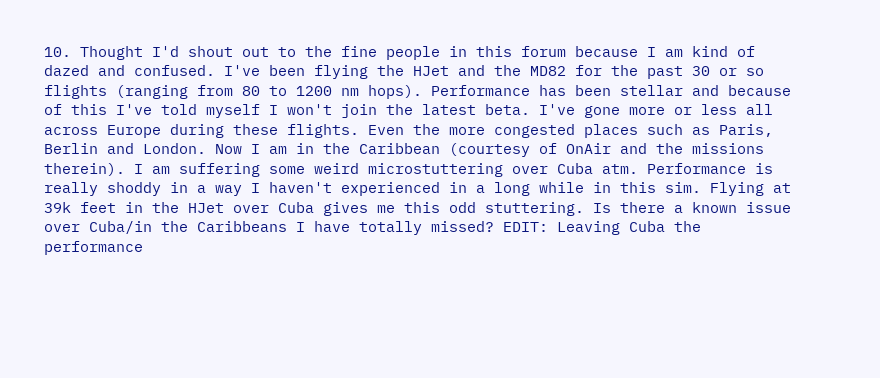10. Thought I'd shout out to the fine people in this forum because I am kind of dazed and confused. I've been flying the HJet and the MD82 for the past 30 or so flights (ranging from 80 to 1200 nm hops). Performance has been stellar and because of this I've told myself I won't join the latest beta. I've gone more or less all across Europe during these flights. Even the more congested places such as Paris, Berlin and London. Now I am in the Caribbean (courtesy of OnAir and the missions therein). I am suffering some weird microstuttering over Cuba atm. Performance is really shoddy in a way I haven't experienced in a long while in this sim. Flying at 39k feet in the HJet over Cuba gives me this odd stuttering. Is there a known issue over Cuba/in the Caribbeans I have totally missed? EDIT: Leaving Cuba the performance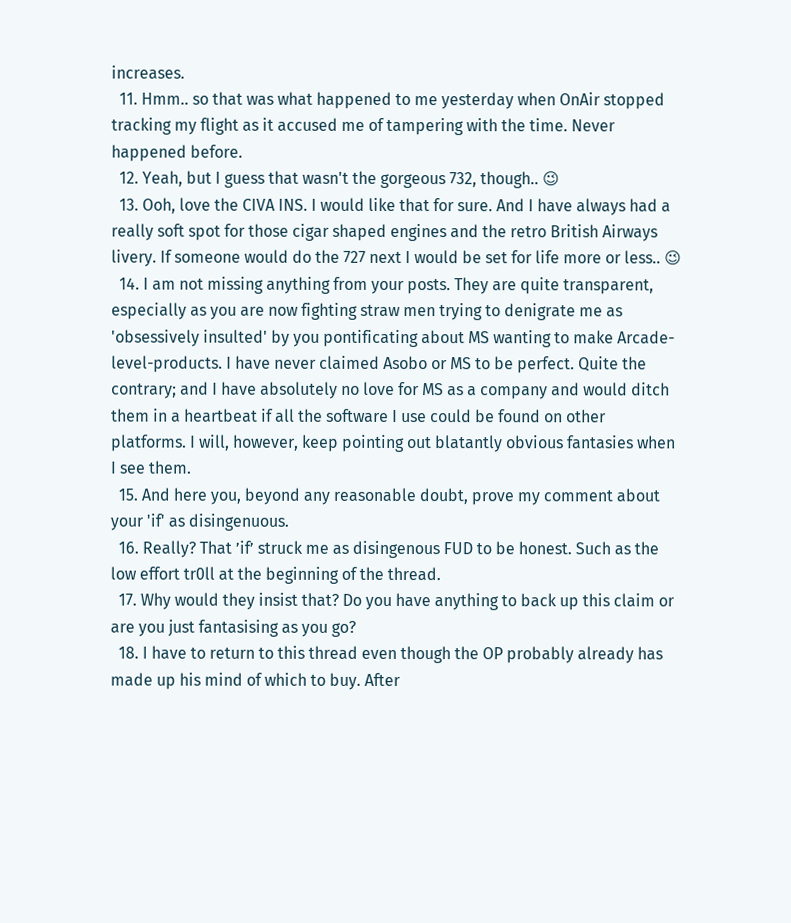increases.
  11. Hmm.. so that was what happened to me yesterday when OnAir stopped tracking my flight as it accused me of tampering with the time. Never happened before.
  12. Yeah, but I guess that wasn't the gorgeous 732, though.. 😉
  13. Ooh, love the CIVA INS. I would like that for sure. And I have always had a really soft spot for those cigar shaped engines and the retro British Airways livery. If someone would do the 727 next I would be set for life more or less.. 😉
  14. I am not missing anything from your posts. They are quite transparent, especially as you are now fighting straw men trying to denigrate me as 'obsessively insulted' by you pontificating about MS wanting to make Arcade-level-products. I have never claimed Asobo or MS to be perfect. Quite the contrary; and I have absolutely no love for MS as a company and would ditch them in a heartbeat if all the software I use could be found on other platforms. I will, however, keep pointing out blatantly obvious fantasies when I see them.
  15. And here you, beyond any reasonable doubt, prove my comment about your 'if' as disingenuous.
  16. Really? That ’if’ struck me as disingenous FUD to be honest. Such as the low effort tr0ll at the beginning of the thread.
  17. Why would they insist that? Do you have anything to back up this claim or are you just fantasising as you go?
  18. I have to return to this thread even though the OP probably already has made up his mind of which to buy. After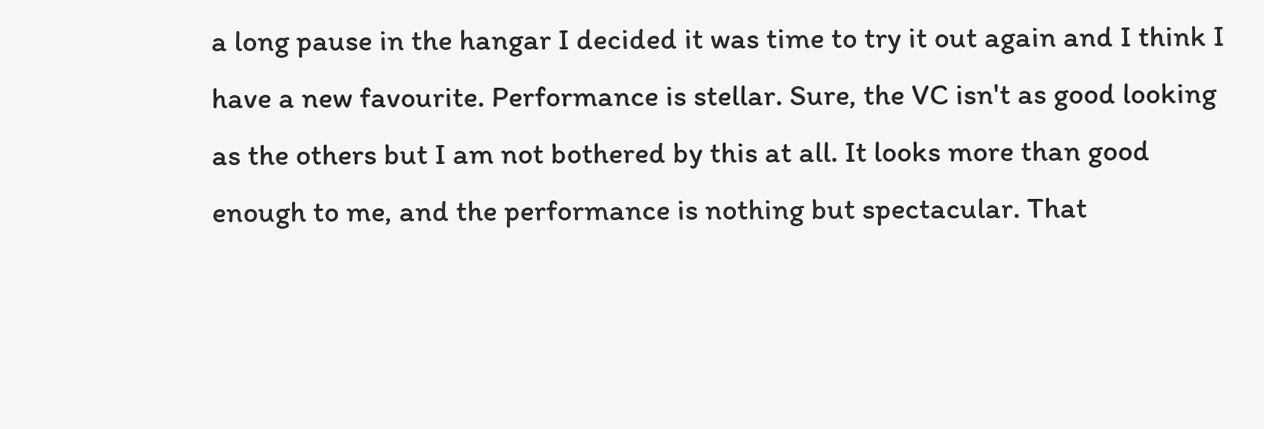a long pause in the hangar I decided it was time to try it out again and I think I have a new favourite. Performance is stellar. Sure, the VC isn't as good looking as the others but I am not bothered by this at all. It looks more than good enough to me, and the performance is nothing but spectacular. That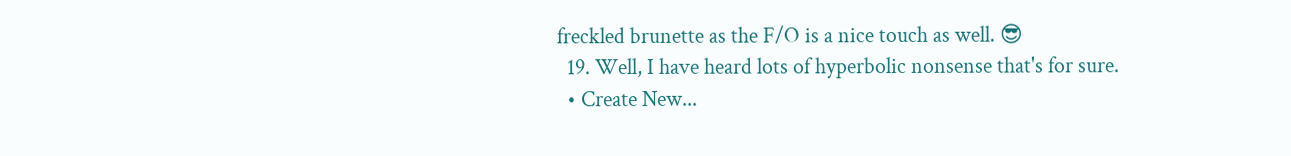freckled brunette as the F/O is a nice touch as well. 😎
  19. Well, I have heard lots of hyperbolic nonsense that's for sure.
  • Create New...